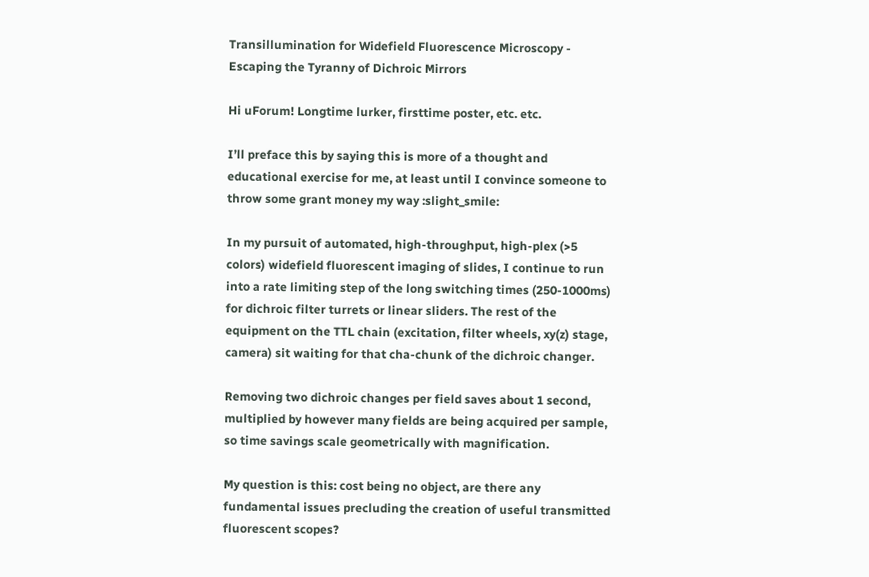Transillumination for Widefield Fluorescence Microscopy - Escaping the Tyranny of Dichroic Mirrors

Hi uForum! Longtime lurker, firsttime poster, etc. etc.

I’ll preface this by saying this is more of a thought and educational exercise for me, at least until I convince someone to throw some grant money my way :slight_smile:

In my pursuit of automated, high-throughput, high-plex (>5 colors) widefield fluorescent imaging of slides, I continue to run into a rate limiting step of the long switching times (250-1000ms) for dichroic filter turrets or linear sliders. The rest of the equipment on the TTL chain (excitation, filter wheels, xy(z) stage, camera) sit waiting for that cha-chunk of the dichroic changer.

Removing two dichroic changes per field saves about 1 second, multiplied by however many fields are being acquired per sample, so time savings scale geometrically with magnification.

My question is this: cost being no object, are there any fundamental issues precluding the creation of useful transmitted fluorescent scopes?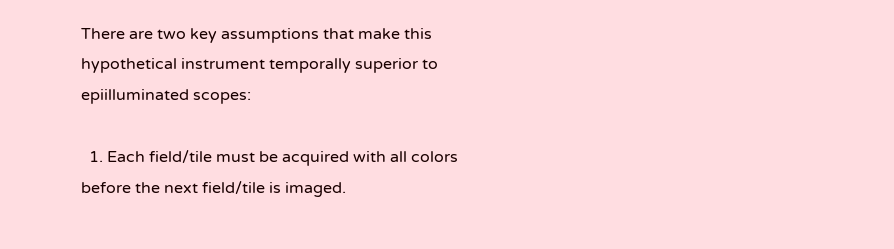There are two key assumptions that make this hypothetical instrument temporally superior to epiilluminated scopes:

  1. Each field/tile must be acquired with all colors before the next field/tile is imaged.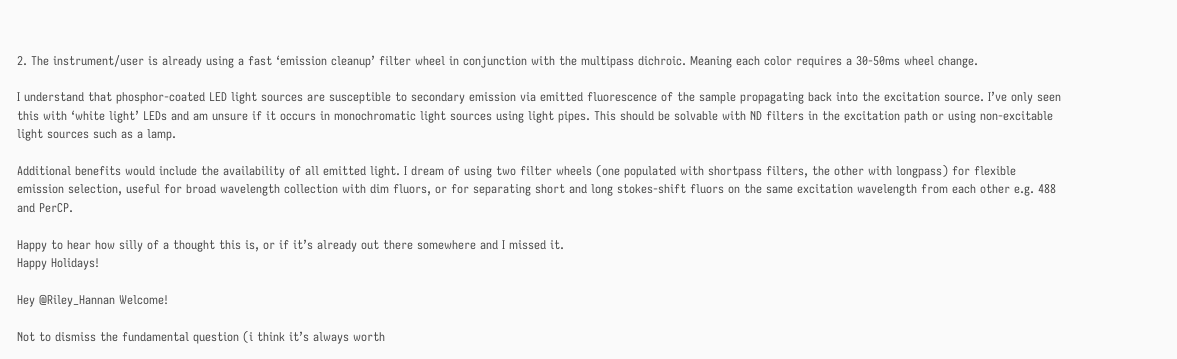2. The instrument/user is already using a fast ‘emission cleanup’ filter wheel in conjunction with the multipass dichroic. Meaning each color requires a 30-50ms wheel change.

I understand that phosphor-coated LED light sources are susceptible to secondary emission via emitted fluorescence of the sample propagating back into the excitation source. I’ve only seen this with ‘white light’ LEDs and am unsure if it occurs in monochromatic light sources using light pipes. This should be solvable with ND filters in the excitation path or using non-excitable light sources such as a lamp.

Additional benefits would include the availability of all emitted light. I dream of using two filter wheels (one populated with shortpass filters, the other with longpass) for flexible emission selection, useful for broad wavelength collection with dim fluors, or for separating short and long stokes-shift fluors on the same excitation wavelength from each other e.g. 488 and PerCP.

Happy to hear how silly of a thought this is, or if it’s already out there somewhere and I missed it.
Happy Holidays!

Hey @Riley_Hannan Welcome!

Not to dismiss the fundamental question (i think it’s always worth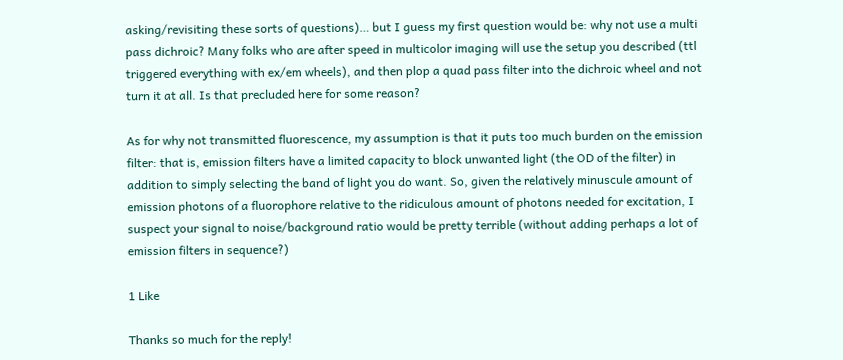asking/revisiting these sorts of questions)… but I guess my first question would be: why not use a multi pass dichroic? Many folks who are after speed in multicolor imaging will use the setup you described (ttl triggered everything with ex/em wheels), and then plop a quad pass filter into the dichroic wheel and not turn it at all. Is that precluded here for some reason?

As for why not transmitted fluorescence, my assumption is that it puts too much burden on the emission filter: that is, emission filters have a limited capacity to block unwanted light (the OD of the filter) in addition to simply selecting the band of light you do want. So, given the relatively minuscule amount of emission photons of a fluorophore relative to the ridiculous amount of photons needed for excitation, I suspect your signal to noise/background ratio would be pretty terrible (without adding perhaps a lot of emission filters in sequence?)

1 Like

Thanks so much for the reply!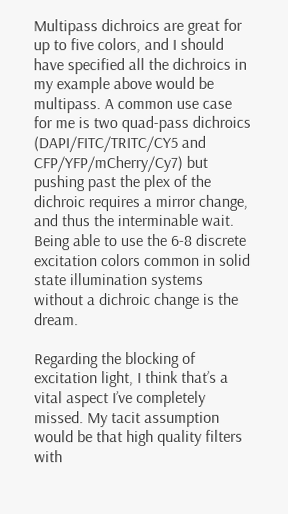Multipass dichroics are great for up to five colors, and I should have specified all the dichroics in my example above would be multipass. A common use case for me is two quad-pass dichroics (DAPI/FITC/TRITC/CY5 and CFP/YFP/mCherry/Cy7) but pushing past the plex of the dichroic requires a mirror change, and thus the interminable wait. Being able to use the 6-8 discrete excitation colors common in solid state illumination systems without a dichroic change is the dream.

Regarding the blocking of excitation light, I think that’s a vital aspect I’ve completely missed. My tacit assumption would be that high quality filters with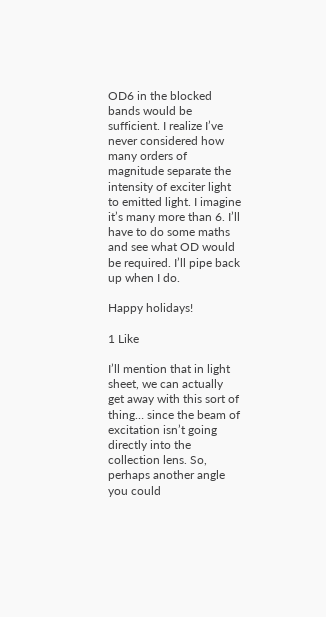OD6 in the blocked bands would be sufficient. I realize I’ve never considered how many orders of magnitude separate the intensity of exciter light to emitted light. I imagine it’s many more than 6. I’ll have to do some maths and see what OD would be required. I’ll pipe back up when I do.

Happy holidays!

1 Like

I’ll mention that in light sheet, we can actually get away with this sort of thing… since the beam of excitation isn’t going directly into the collection lens. So, perhaps another angle you could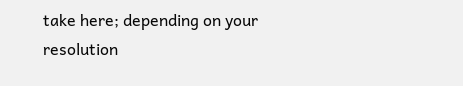take here; depending on your resolution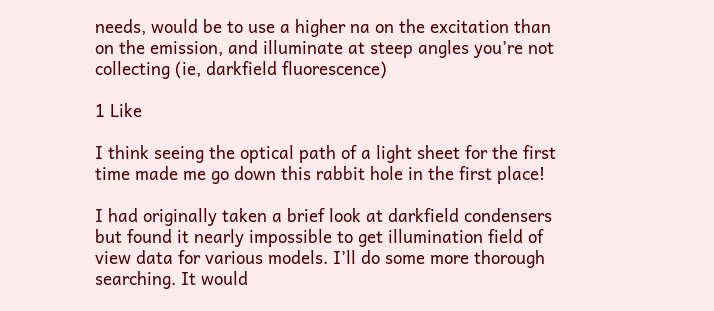needs, would be to use a higher na on the excitation than on the emission, and illuminate at steep angles you’re not collecting (ie, darkfield fluorescence)

1 Like

I think seeing the optical path of a light sheet for the first time made me go down this rabbit hole in the first place!

I had originally taken a brief look at darkfield condensers but found it nearly impossible to get illumination field of view data for various models. I’ll do some more thorough searching. It would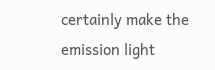certainly make the emission light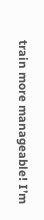train more manageable! I’m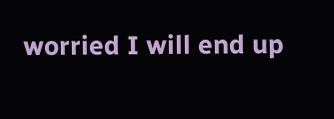worried I will end up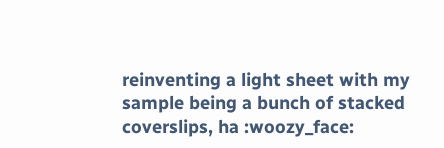reinventing a light sheet with my sample being a bunch of stacked coverslips, ha :woozy_face: